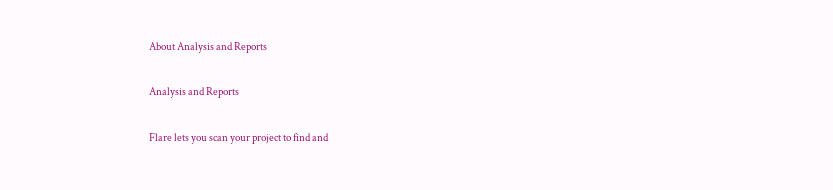About Analysis and Reports

Analysis and Reports

Flare lets you scan your project to find and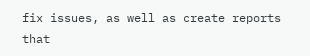fix issues, as well as create reports that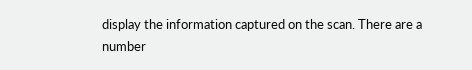display the information captured on the scan. There are a number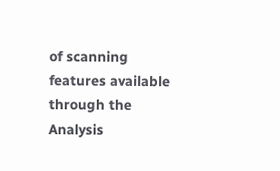of scanning features available through the Analysis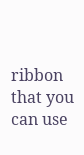ribbon that you can use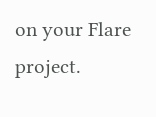on your Flare project.